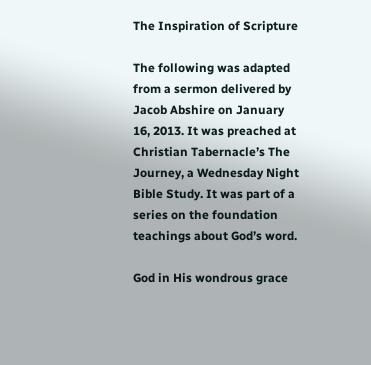The Inspiration of Scripture

The following was adapted from a sermon delivered by Jacob Abshire on January 16, 2013. It was preached at Christian Tabernacle’s The Journey, a Wednesday Night Bible Study. It was part of a series on the foundation teachings about God’s word.

God in His wondrous grace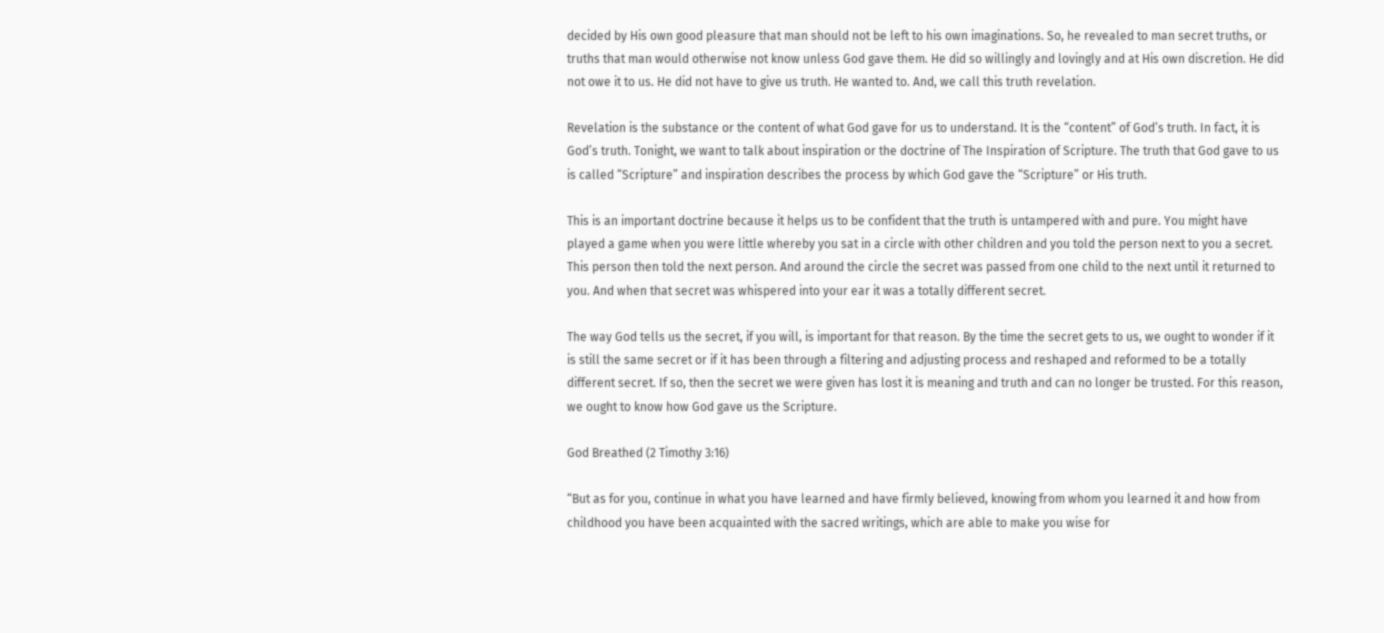decided by His own good pleasure that man should not be left to his own imaginations. So, he revealed to man secret truths, or truths that man would otherwise not know unless God gave them. He did so willingly and lovingly and at His own discretion. He did not owe it to us. He did not have to give us truth. He wanted to. And, we call this truth revelation.

Revelation is the substance or the content of what God gave for us to understand. It is the “content” of God’s truth. In fact, it is God’s truth. Tonight, we want to talk about inspiration or the doctrine of The Inspiration of Scripture. The truth that God gave to us is called “Scripture” and inspiration describes the process by which God gave the “Scripture” or His truth.

This is an important doctrine because it helps us to be confident that the truth is untampered with and pure. You might have played a game when you were little whereby you sat in a circle with other children and you told the person next to you a secret. This person then told the next person. And around the circle the secret was passed from one child to the next until it returned to you. And when that secret was whispered into your ear it was a totally different secret.

The way God tells us the secret, if you will, is important for that reason. By the time the secret gets to us, we ought to wonder if it is still the same secret or if it has been through a filtering and adjusting process and reshaped and reformed to be a totally different secret. If so, then the secret we were given has lost it is meaning and truth and can no longer be trusted. For this reason, we ought to know how God gave us the Scripture.

God Breathed (2 Timothy 3:16)

“But as for you, continue in what you have learned and have firmly believed, knowing from whom you learned it and how from childhood you have been acquainted with the sacred writings, which are able to make you wise for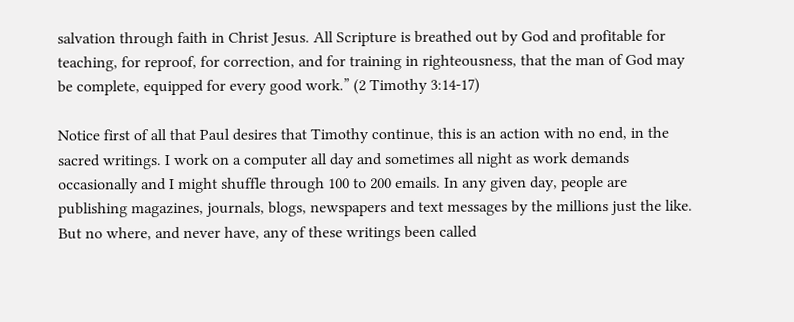salvation through faith in Christ Jesus. All Scripture is breathed out by God and profitable for teaching, for reproof, for correction, and for training in righteousness, that the man of God may be complete, equipped for every good work.” (2 Timothy 3:14-17)

Notice first of all that Paul desires that Timothy continue, this is an action with no end, in the sacred writings. I work on a computer all day and sometimes all night as work demands occasionally and I might shuffle through 100 to 200 emails. In any given day, people are publishing magazines, journals, blogs, newspapers and text messages by the millions just the like. But no where, and never have, any of these writings been called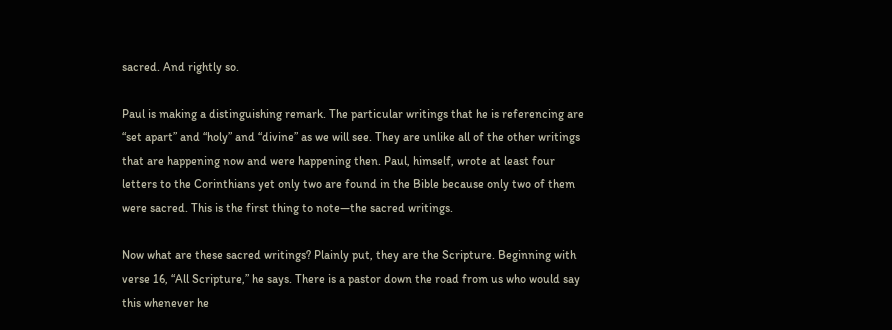sacred. And rightly so.

Paul is making a distinguishing remark. The particular writings that he is referencing are “set apart” and “holy” and “divine” as we will see. They are unlike all of the other writings that are happening now and were happening then. Paul, himself, wrote at least four letters to the Corinthians yet only two are found in the Bible because only two of them were sacred. This is the first thing to note—the sacred writings.

Now what are these sacred writings? Plainly put, they are the Scripture. Beginning with verse 16, “All Scripture,” he says. There is a pastor down the road from us who would say this whenever he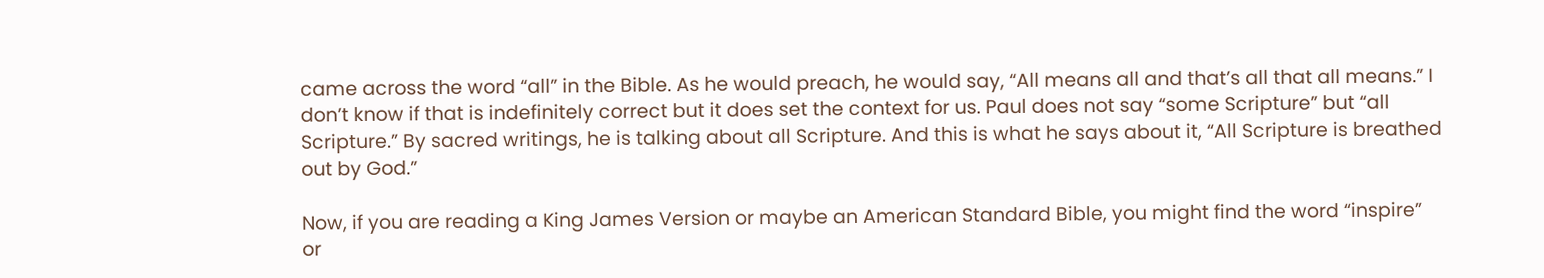came across the word “all” in the Bible. As he would preach, he would say, “All means all and that’s all that all means.” I don’t know if that is indefinitely correct but it does set the context for us. Paul does not say “some Scripture” but “all Scripture.” By sacred writings, he is talking about all Scripture. And this is what he says about it, “All Scripture is breathed out by God.”

Now, if you are reading a King James Version or maybe an American Standard Bible, you might find the word “inspire” or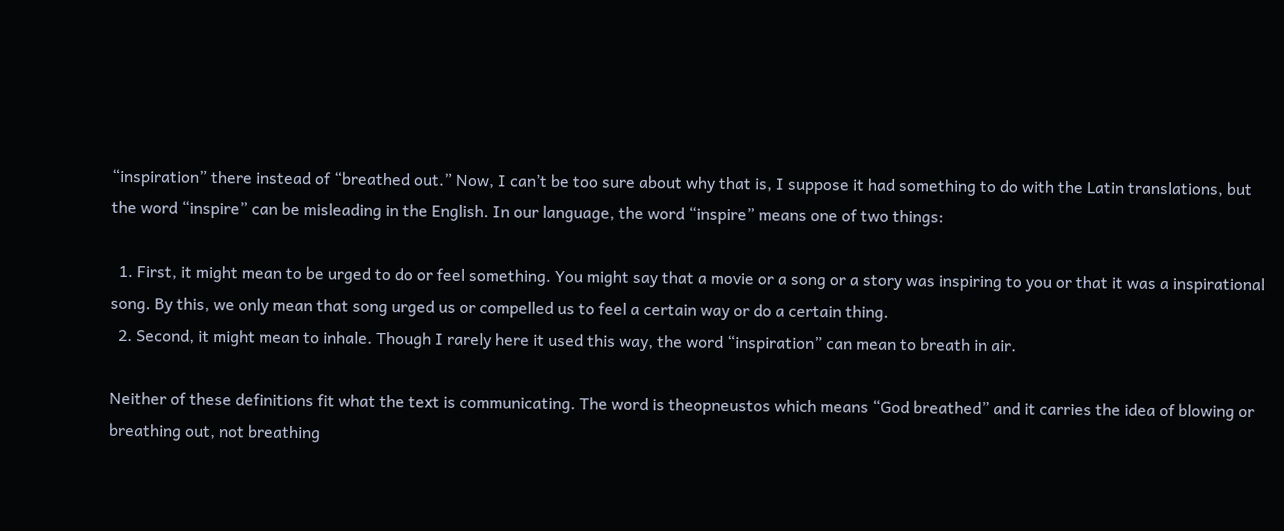“inspiration” there instead of “breathed out.” Now, I can’t be too sure about why that is, I suppose it had something to do with the Latin translations, but the word “inspire” can be misleading in the English. In our language, the word “inspire” means one of two things:

  1. First, it might mean to be urged to do or feel something. You might say that a movie or a song or a story was inspiring to you or that it was a inspirational song. By this, we only mean that song urged us or compelled us to feel a certain way or do a certain thing.
  2. Second, it might mean to inhale. Though I rarely here it used this way, the word “inspiration” can mean to breath in air.

Neither of these definitions fit what the text is communicating. The word is theopneustos which means “God breathed” and it carries the idea of blowing or breathing out, not breathing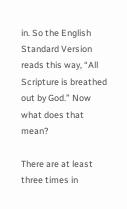in. So the English Standard Version reads this way, “All Scripture is breathed out by God.” Now what does that mean?

There are at least three times in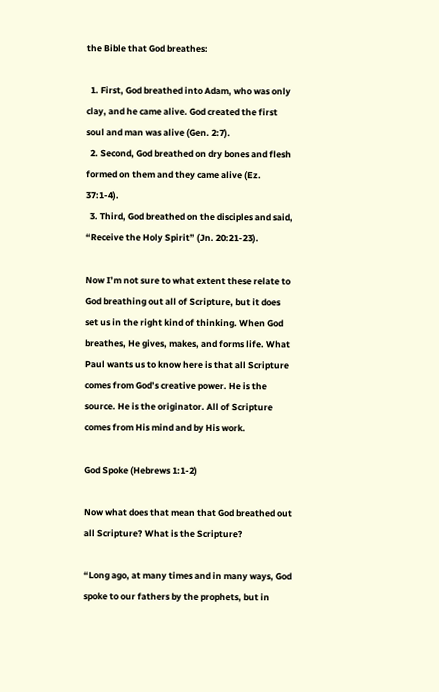the Bible that God breathes:

  1. First, God breathed into Adam, who was only clay, and he came alive. God created the first soul and man was alive (Gen. 2:7).
  2. Second, God breathed on dry bones and flesh formed on them and they came alive (Ez. 37:1-4).
  3. Third, God breathed on the disciples and said, “Receive the Holy Spirit” (Jn. 20:21-23).

Now I’m not sure to what extent these relate to God breathing out all of Scripture, but it does set us in the right kind of thinking. When God breathes, He gives, makes, and forms life. What Paul wants us to know here is that all Scripture comes from God’s creative power. He is the source. He is the originator. All of Scripture comes from His mind and by His work.

God Spoke (Hebrews 1:1-2)

Now what does that mean that God breathed out all Scripture? What is the Scripture?

“Long ago, at many times and in many ways, God spoke to our fathers by the prophets, but in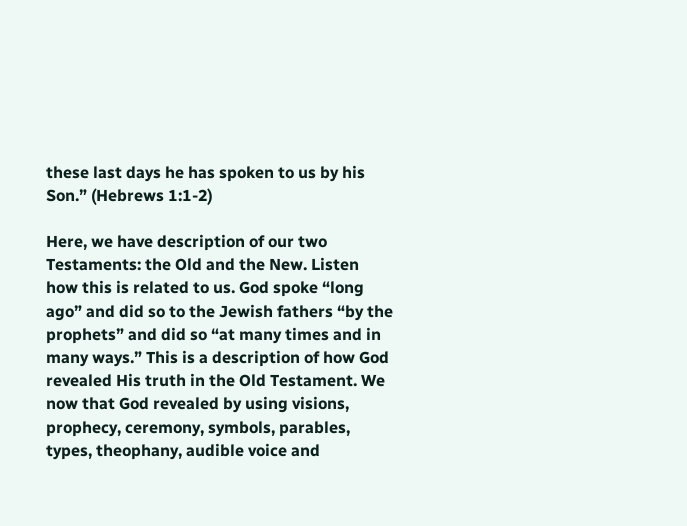these last days he has spoken to us by his Son.” (Hebrews 1:1-2)

Here, we have description of our two Testaments: the Old and the New. Listen how this is related to us. God spoke “long ago” and did so to the Jewish fathers “by the prophets” and did so “at many times and in many ways.” This is a description of how God revealed His truth in the Old Testament. We now that God revealed by using visions, prophecy, ceremony, symbols, parables, types, theophany, audible voice and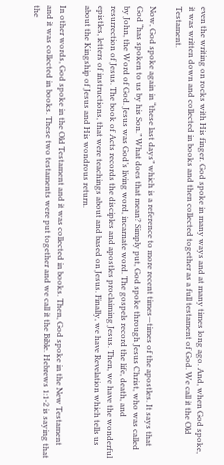even the writing on rocks with His finger. God spoke in many ways and at many times long ago. And, when God spoke, it was written down and collected in books and then collected together as a full testament of God. We call it the Old Testament.

Now, God spoke again in “these last days” which is a reference to more recent times—times of the apostles. It says that God “has spoken to us by his Son.” What does that mean? Simply put, God spoke through Jesus Christ, who was called by John, the Word of God. Jesus was God’s living word, incarnate word. The gospels record the life, death, and resurrection of Jesus. The book of Acts records the disciples and apostles proclaiming Jesus. Then, we have the wonderful epistles, letters of instructions, that were teachings about and based on Jesus. Finally, we have Revelation which tells us about the Kingship of Jesus and His wondrous return.

In other words, God spoke in the Old Testament and it was collected in books. Then, God spoke in the New Testament and it was collected in books. These two testaments were put together and we call it the Bible. Hebrews 1:1-2 is saying that the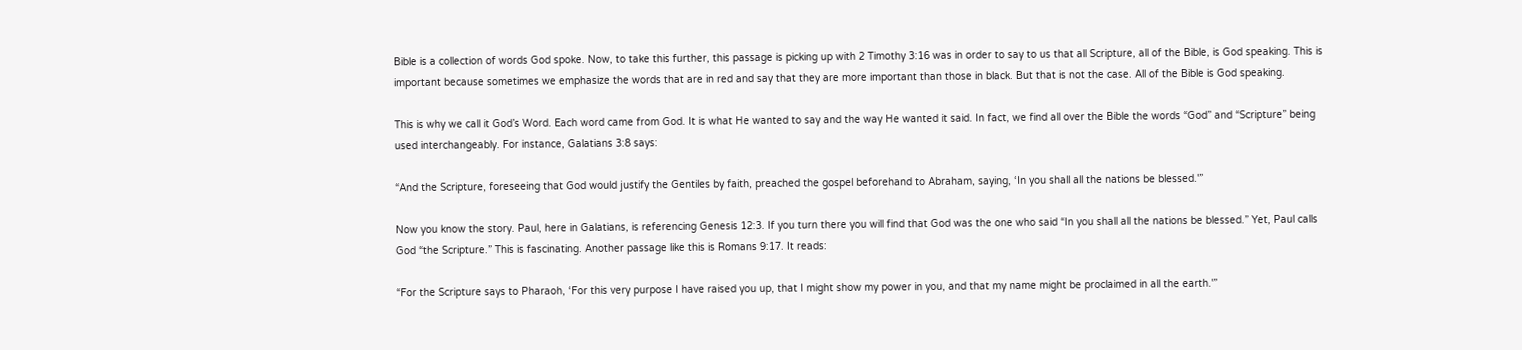Bible is a collection of words God spoke. Now, to take this further, this passage is picking up with 2 Timothy 3:16 was in order to say to us that all Scripture, all of the Bible, is God speaking. This is important because sometimes we emphasize the words that are in red and say that they are more important than those in black. But that is not the case. All of the Bible is God speaking.

This is why we call it God’s Word. Each word came from God. It is what He wanted to say and the way He wanted it said. In fact, we find all over the Bible the words “God” and “Scripture” being used interchangeably. For instance, Galatians 3:8 says:

“And the Scripture, foreseeing that God would justify the Gentiles by faith, preached the gospel beforehand to Abraham, saying, ‘In you shall all the nations be blessed.'”

Now you know the story. Paul, here in Galatians, is referencing Genesis 12:3. If you turn there you will find that God was the one who said “In you shall all the nations be blessed.” Yet, Paul calls God “the Scripture.” This is fascinating. Another passage like this is Romans 9:17. It reads:

“For the Scripture says to Pharaoh, ‘For this very purpose I have raised you up, that I might show my power in you, and that my name might be proclaimed in all the earth.'”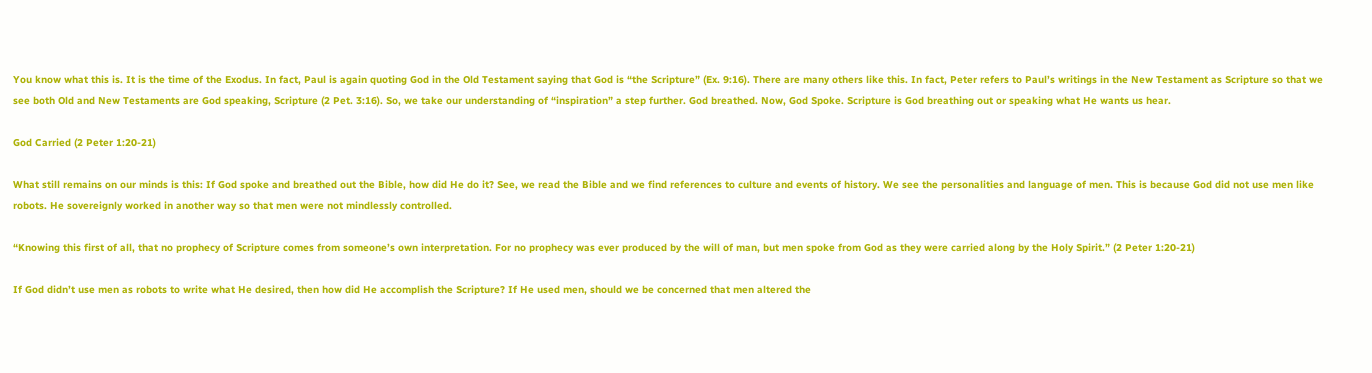You know what this is. It is the time of the Exodus. In fact, Paul is again quoting God in the Old Testament saying that God is “the Scripture” (Ex. 9:16). There are many others like this. In fact, Peter refers to Paul’s writings in the New Testament as Scripture so that we see both Old and New Testaments are God speaking, Scripture (2 Pet. 3:16). So, we take our understanding of “inspiration” a step further. God breathed. Now, God Spoke. Scripture is God breathing out or speaking what He wants us hear.

God Carried (2 Peter 1:20-21)

What still remains on our minds is this: If God spoke and breathed out the Bible, how did He do it? See, we read the Bible and we find references to culture and events of history. We see the personalities and language of men. This is because God did not use men like robots. He sovereignly worked in another way so that men were not mindlessly controlled.

“Knowing this first of all, that no prophecy of Scripture comes from someone’s own interpretation. For no prophecy was ever produced by the will of man, but men spoke from God as they were carried along by the Holy Spirit.” (2 Peter 1:20-21)

If God didn’t use men as robots to write what He desired, then how did He accomplish the Scripture? If He used men, should we be concerned that men altered the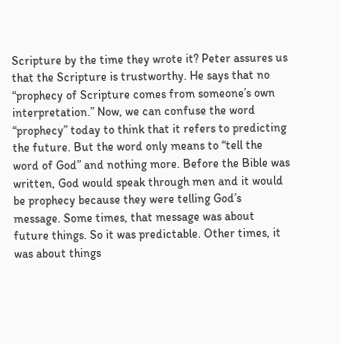Scripture by the time they wrote it? Peter assures us that the Scripture is trustworthy. He says that no “prophecy of Scripture comes from someone’s own interpretation.” Now, we can confuse the word “prophecy” today to think that it refers to predicting the future. But the word only means to “tell the word of God” and nothing more. Before the Bible was written, God would speak through men and it would be prophecy because they were telling God’s message. Some times, that message was about future things. So it was predictable. Other times, it was about things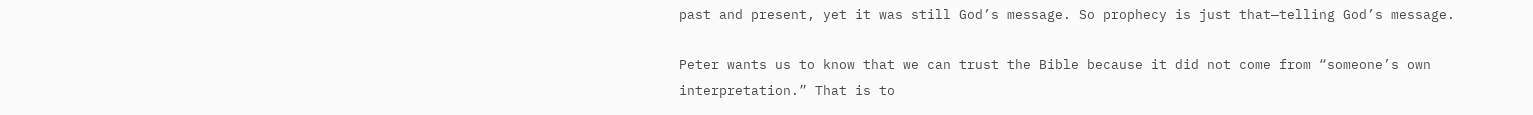past and present, yet it was still God’s message. So prophecy is just that—telling God’s message.

Peter wants us to know that we can trust the Bible because it did not come from “someone’s own interpretation.” That is to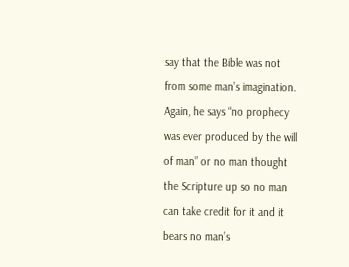say that the Bible was not from some man’s imagination. Again, he says “no prophecy was ever produced by the will of man” or no man thought the Scripture up so no man can take credit for it and it bears no man’s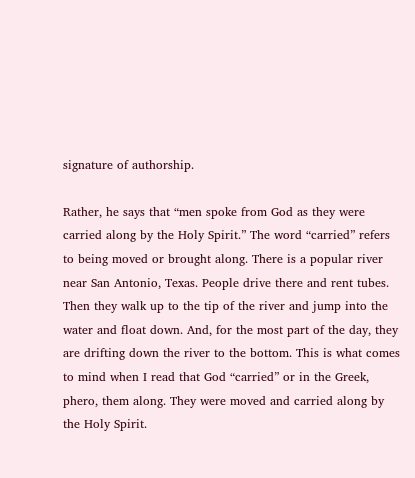signature of authorship.

Rather, he says that “men spoke from God as they were carried along by the Holy Spirit.” The word “carried” refers to being moved or brought along. There is a popular river near San Antonio, Texas. People drive there and rent tubes. Then they walk up to the tip of the river and jump into the water and float down. And, for the most part of the day, they are drifting down the river to the bottom. This is what comes to mind when I read that God “carried” or in the Greek, phero, them along. They were moved and carried along by the Holy Spirit.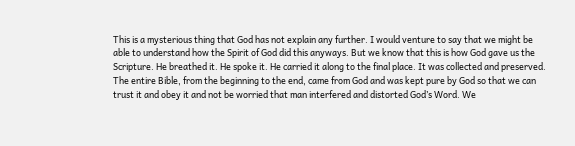This is a mysterious thing that God has not explain any further. I would venture to say that we might be able to understand how the Spirit of God did this anyways. But we know that this is how God gave us the Scripture. He breathed it. He spoke it. He carried it along to the final place. It was collected and preserved. The entire Bible, from the beginning to the end, came from God and was kept pure by God so that we can trust it and obey it and not be worried that man interfered and distorted God’s Word. We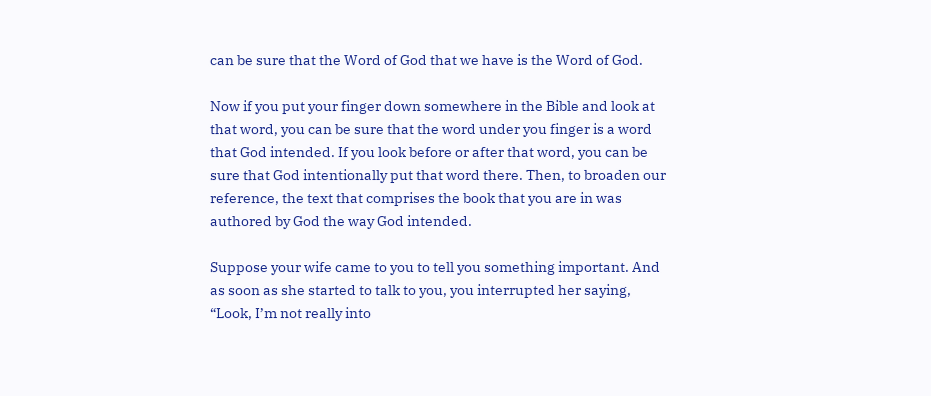can be sure that the Word of God that we have is the Word of God.

Now if you put your finger down somewhere in the Bible and look at that word, you can be sure that the word under you finger is a word that God intended. If you look before or after that word, you can be sure that God intentionally put that word there. Then, to broaden our reference, the text that comprises the book that you are in was authored by God the way God intended.

Suppose your wife came to you to tell you something important. And as soon as she started to talk to you, you interrupted her saying, “Look, I’m not really into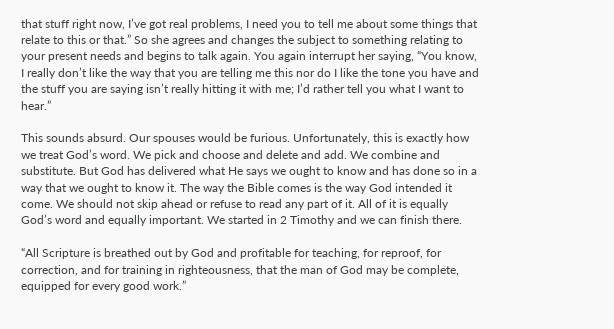that stuff right now, I’ve got real problems, I need you to tell me about some things that relate to this or that.” So she agrees and changes the subject to something relating to your present needs and begins to talk again. You again interrupt her saying, “You know, I really don’t like the way that you are telling me this nor do I like the tone you have and the stuff you are saying isn’t really hitting it with me; I’d rather tell you what I want to hear.”

This sounds absurd. Our spouses would be furious. Unfortunately, this is exactly how we treat God’s word. We pick and choose and delete and add. We combine and substitute. But God has delivered what He says we ought to know and has done so in a way that we ought to know it. The way the Bible comes is the way God intended it come. We should not skip ahead or refuse to read any part of it. All of it is equally God’s word and equally important. We started in 2 Timothy and we can finish there.

“All Scripture is breathed out by God and profitable for teaching, for reproof, for correction, and for training in righteousness, that the man of God may be complete, equipped for every good work.”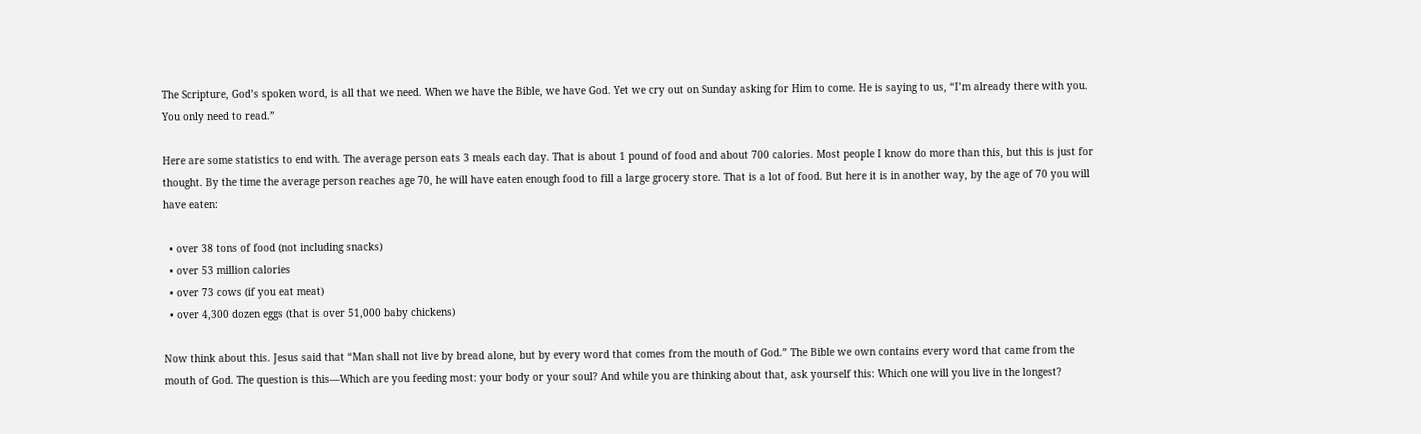The Scripture, God’s spoken word, is all that we need. When we have the Bible, we have God. Yet we cry out on Sunday asking for Him to come. He is saying to us, “I’m already there with you. You only need to read.”

Here are some statistics to end with. The average person eats 3 meals each day. That is about 1 pound of food and about 700 calories. Most people I know do more than this, but this is just for thought. By the time the average person reaches age 70, he will have eaten enough food to fill a large grocery store. That is a lot of food. But here it is in another way, by the age of 70 you will have eaten:

  • over 38 tons of food (not including snacks)
  • over 53 million calories
  • over 73 cows (if you eat meat)
  • over 4,300 dozen eggs (that is over 51,000 baby chickens)

Now think about this. Jesus said that “Man shall not live by bread alone, but by every word that comes from the mouth of God.” The Bible we own contains every word that came from the mouth of God. The question is this—Which are you feeding most: your body or your soul? And while you are thinking about that, ask yourself this: Which one will you live in the longest?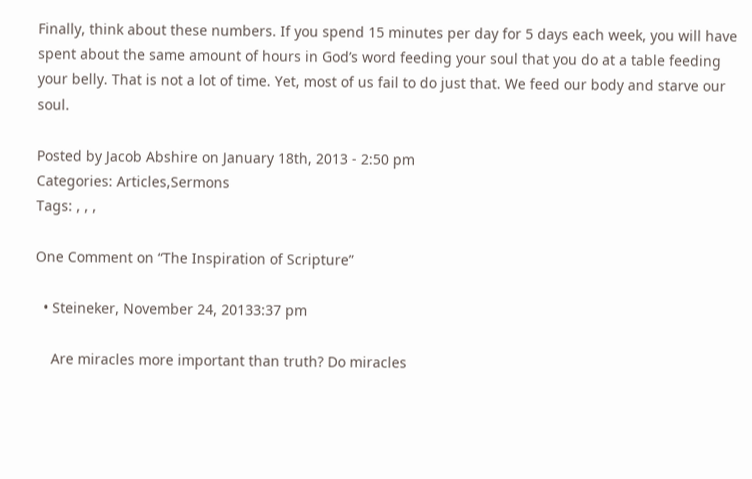Finally, think about these numbers. If you spend 15 minutes per day for 5 days each week, you will have spent about the same amount of hours in God’s word feeding your soul that you do at a table feeding your belly. That is not a lot of time. Yet, most of us fail to do just that. We feed our body and starve our soul.

Posted by Jacob Abshire on January 18th, 2013 - 2:50 pm
Categories: Articles,Sermons
Tags: , , ,

One Comment on “The Inspiration of Scripture”

  • Steineker, November 24, 20133:37 pm

    Are miracles more important than truth? Do miracles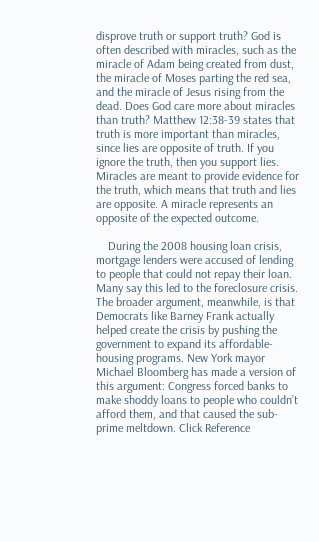disprove truth or support truth? God is often described with miracles, such as the miracle of Adam being created from dust, the miracle of Moses parting the red sea, and the miracle of Jesus rising from the dead. Does God care more about miracles than truth? Matthew 12:38-39 states that truth is more important than miracles, since lies are opposite of truth. If you ignore the truth, then you support lies. Miracles are meant to provide evidence for the truth, which means that truth and lies are opposite. A miracle represents an opposite of the expected outcome.

    During the 2008 housing loan crisis, mortgage lenders were accused of lending to people that could not repay their loan. Many say this led to the foreclosure crisis. The broader argument, meanwhile, is that Democrats like Barney Frank actually helped create the crisis by pushing the government to expand its affordable-housing programs. New York mayor Michael Bloomberg has made a version of this argument: Congress forced banks to make shoddy loans to people who couldn’t afford them, and that caused the sub-prime meltdown. Click Reference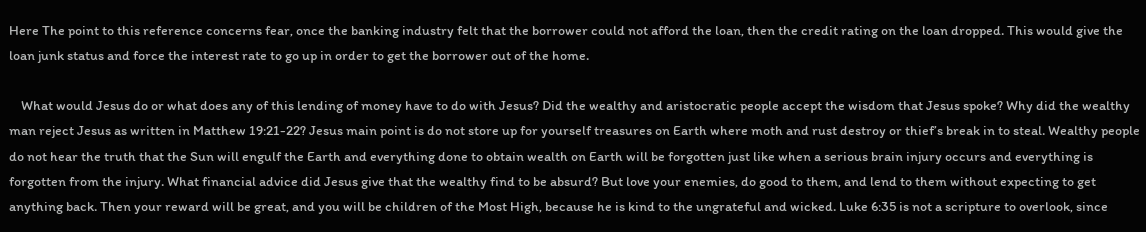Here The point to this reference concerns fear, once the banking industry felt that the borrower could not afford the loan, then the credit rating on the loan dropped. This would give the loan junk status and force the interest rate to go up in order to get the borrower out of the home.

    What would Jesus do or what does any of this lending of money have to do with Jesus? Did the wealthy and aristocratic people accept the wisdom that Jesus spoke? Why did the wealthy man reject Jesus as written in Matthew 19:21-22? Jesus main point is do not store up for yourself treasures on Earth where moth and rust destroy or thief’s break in to steal. Wealthy people do not hear the truth that the Sun will engulf the Earth and everything done to obtain wealth on Earth will be forgotten just like when a serious brain injury occurs and everything is forgotten from the injury. What financial advice did Jesus give that the wealthy find to be absurd? But love your enemies, do good to them, and lend to them without expecting to get anything back. Then your reward will be great, and you will be children of the Most High, because he is kind to the ungrateful and wicked. Luke 6:35 is not a scripture to overlook, since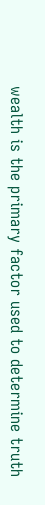wealth is the primary factor used to determine truth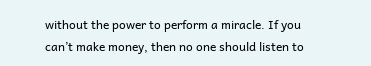without the power to perform a miracle. If you can’t make money, then no one should listen to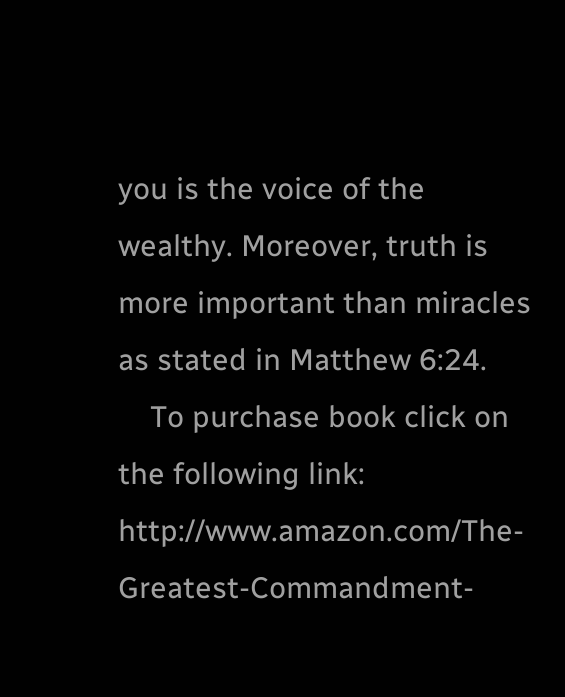you is the voice of the wealthy. Moreover, truth is more important than miracles as stated in Matthew 6:24.
    To purchase book click on the following link: http://www.amazon.com/The-Greatest-Commandment-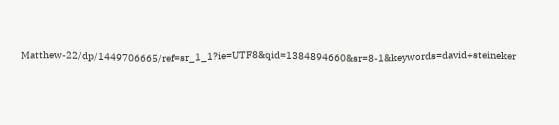Matthew-22/dp/1449706665/ref=sr_1_1?ie=UTF8&qid=1384894660&sr=8-1&keywords=david+steineker